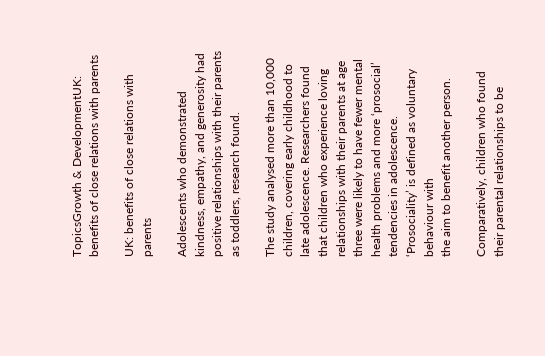TopicsGrowth & DevelopmentUK: benefits of close relations with parents

UK: benefits of close relations with parents

Adolescents who demonstrated kindness, empathy, and generosity had positive relationships with their parents as toddlers, research found.

The study analysed more than 10,000 children, covering early childhood to late adolescence. Researchers found that children who experience loving relationships with their parents at age three were likely to have fewer mental health problems and more ‘prosocial’ tendencies in adolescence. ‘Prosociality’ is defined as voluntary behaviour with
the aim to benefit another person.

Comparatively, children who found their parental relationships to be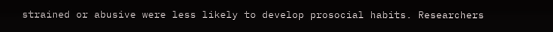strained or abusive were less likely to develop prosocial habits. Researchers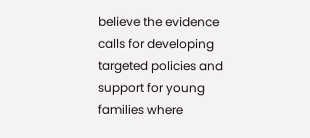believe the evidence calls for developing targeted policies and support for young families where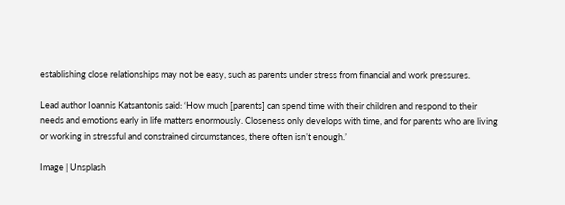establishing close relationships may not be easy, such as parents under stress from financial and work pressures.

Lead author Ioannis Katsantonis said: ‘How much [parents] can spend time with their children and respond to their needs and emotions early in life matters enormously. Closeness only develops with time, and for parents who are living or working in stressful and constrained circumstances, there often isn’t enough.’

Image | Unsplash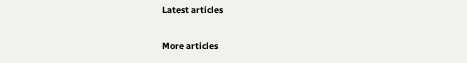Latest articles

More articles